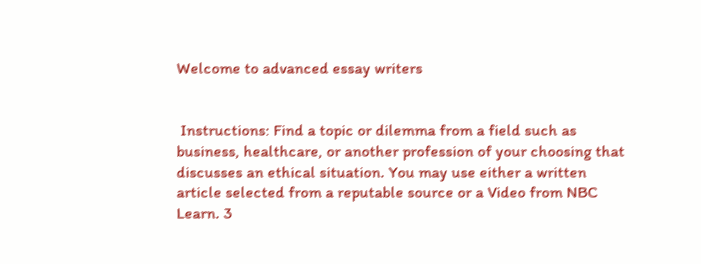Welcome to advanced essay writers


 Instructions: Find a topic or dilemma from a field such as business, healthcare, or another profession of your choosing that discusses an ethical situation. You may use either a written article selected from a reputable source or a Video from NBC Learn. 3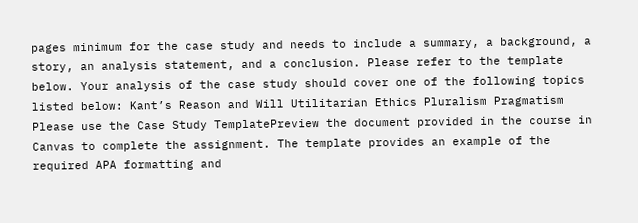pages minimum for the case study and needs to include a summary, a background, a story, an analysis statement, and a conclusion. Please refer to the template below. Your analysis of the case study should cover one of the following topics listed below: Kant’s Reason and Will Utilitarian Ethics Pluralism Pragmatism Please use the Case Study TemplatePreview the document provided in the course in Canvas to complete the assignment. The template provides an example of the required APA formatting and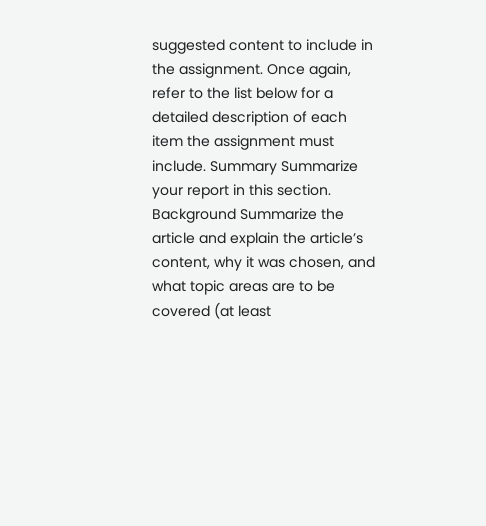suggested content to include in the assignment. Once again, refer to the list below for a detailed description of each item the assignment must include. Summary Summarize your report in this section. Background Summarize the article and explain the article’s content, why it was chosen, and what topic areas are to be covered (at least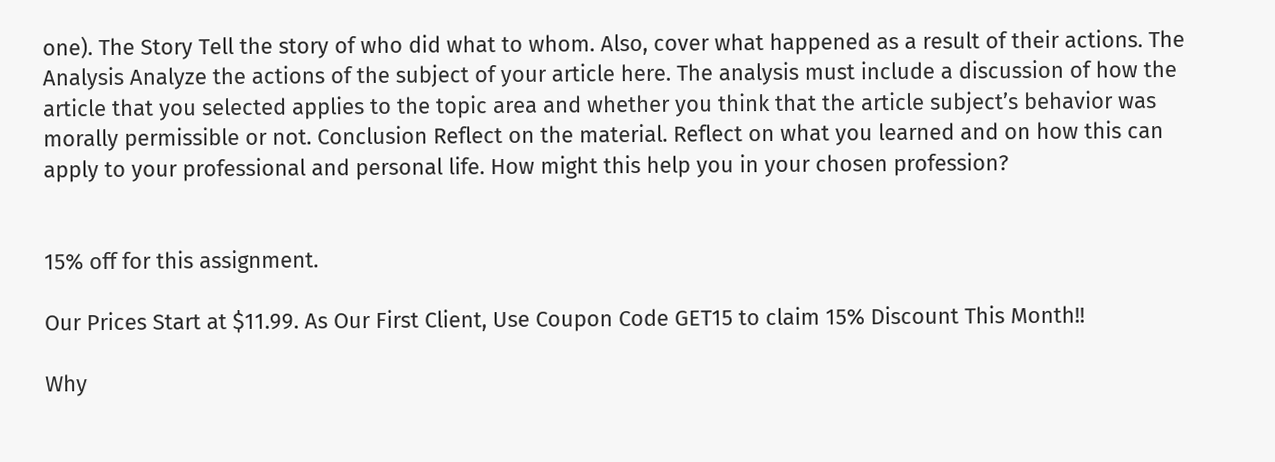one). The Story Tell the story of who did what to whom. Also, cover what happened as a result of their actions. The Analysis Analyze the actions of the subject of your article here. The analysis must include a discussion of how the article that you selected applies to the topic area and whether you think that the article subject’s behavior was morally permissible or not. Conclusion Reflect on the material. Reflect on what you learned and on how this can apply to your professional and personal life. How might this help you in your chosen profession?


15% off for this assignment.

Our Prices Start at $11.99. As Our First Client, Use Coupon Code GET15 to claim 15% Discount This Month!!

Why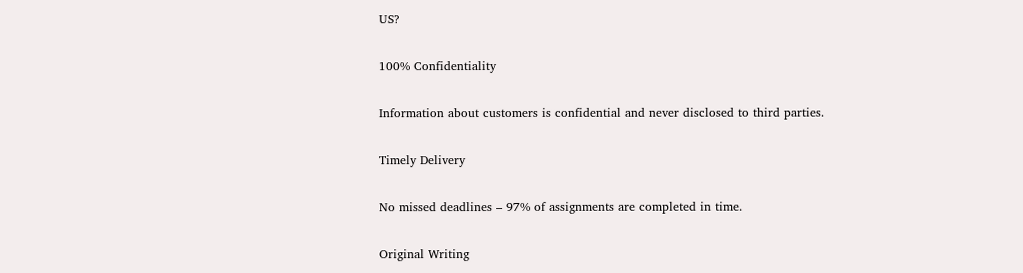US?

100% Confidentiality

Information about customers is confidential and never disclosed to third parties.

Timely Delivery

No missed deadlines – 97% of assignments are completed in time.

Original Writing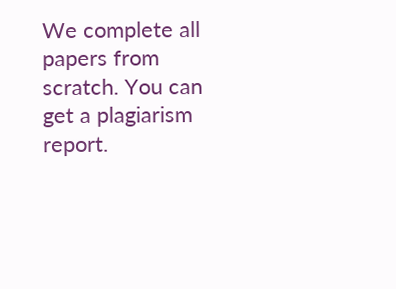We complete all papers from scratch. You can get a plagiarism report.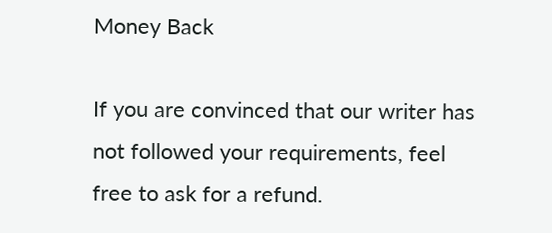Money Back

If you are convinced that our writer has not followed your requirements, feel free to ask for a refund.